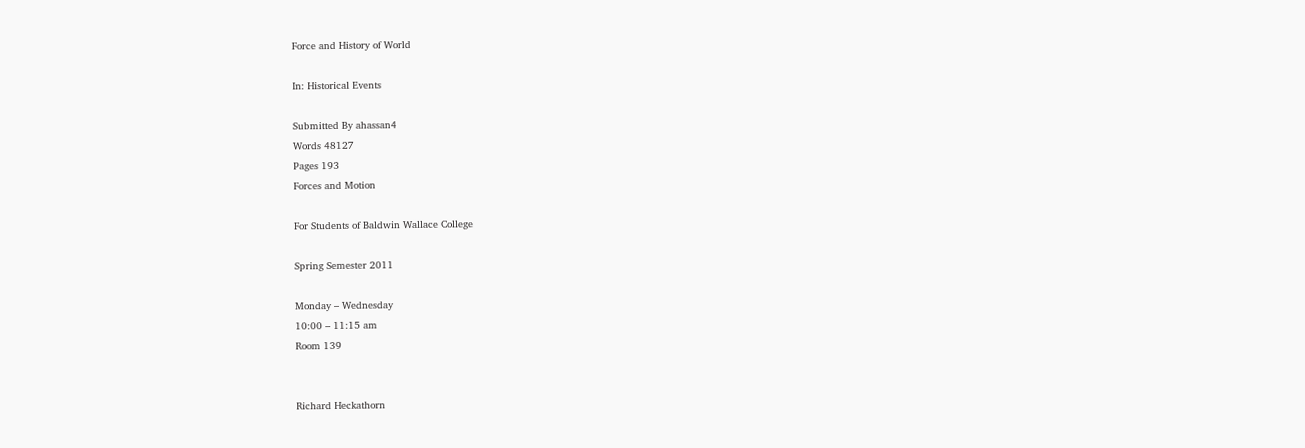Force and History of World

In: Historical Events

Submitted By ahassan4
Words 48127
Pages 193
Forces and Motion

For Students of Baldwin Wallace College

Spring Semester 2011

Monday – Wednesday
10:00 – 11:15 am
Room 139


Richard Heckathorn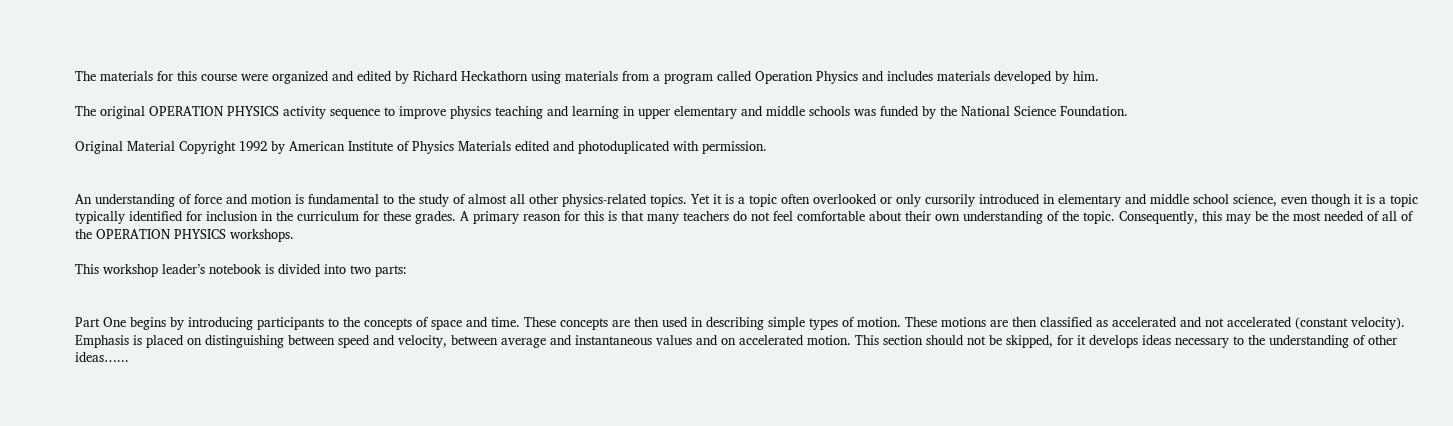The materials for this course were organized and edited by Richard Heckathorn using materials from a program called Operation Physics and includes materials developed by him.

The original OPERATION PHYSICS activity sequence to improve physics teaching and learning in upper elementary and middle schools was funded by the National Science Foundation.

Original Material Copyright 1992 by American Institute of Physics Materials edited and photoduplicated with permission.


An understanding of force and motion is fundamental to the study of almost all other physics-related topics. Yet it is a topic often overlooked or only cursorily introduced in elementary and middle school science, even though it is a topic typically identified for inclusion in the curriculum for these grades. A primary reason for this is that many teachers do not feel comfortable about their own understanding of the topic. Consequently, this may be the most needed of all of the OPERATION PHYSICS workshops.

This workshop leader’s notebook is divided into two parts:


Part One begins by introducing participants to the concepts of space and time. These concepts are then used in describing simple types of motion. These motions are then classified as accelerated and not accelerated (constant velocity). Emphasis is placed on distinguishing between speed and velocity, between average and instantaneous values and on accelerated motion. This section should not be skipped, for it develops ideas necessary to the understanding of other ideas…...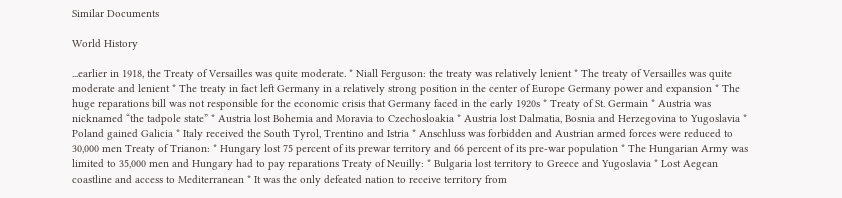Similar Documents

World History

...earlier in 1918, the Treaty of Versailles was quite moderate. * Niall Ferguson: the treaty was relatively lenient * The treaty of Versailles was quite moderate and lenient * The treaty in fact left Germany in a relatively strong position in the center of Europe Germany power and expansion * The huge reparations bill was not responsible for the economic crisis that Germany faced in the early 1920s * Treaty of St. Germain * Austria was nicknamed “the tadpole state” * Austria lost Bohemia and Moravia to Czechosloakia * Austria lost Dalmatia, Bosnia and Herzegovina to Yugoslavia * Poland gained Galicia * Italy received the South Tyrol, Trentino and Istria * Anschluss was forbidden and Austrian armed forces were reduced to 30,000 men Treaty of Trianon: * Hungary lost 75 percent of its prewar territory and 66 percent of its pre-war population * The Hungarian Army was limited to 35,000 men and Hungary had to pay reparations Treaty of Neuilly: * Bulgaria lost territory to Greece and Yugoslavia * Lost Aegean coastline and access to Mediterranean * It was the only defeated nation to receive territory from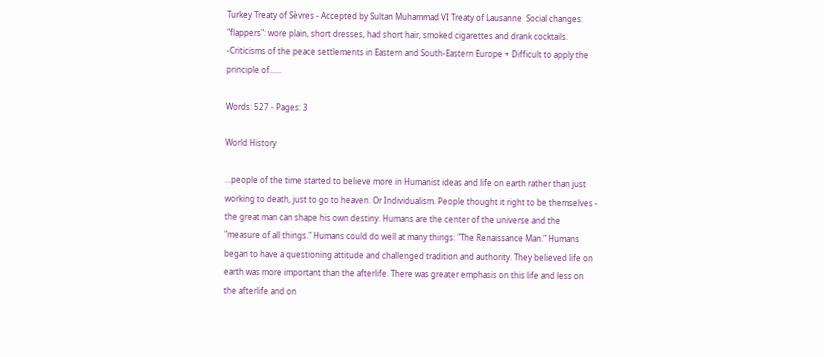Turkey Treaty of Sèvres - Accepted by Sultan Muhammad VI Treaty of Lausanne  Social changes: "flappers": wore plain, short dresses, had short hair, smoked cigarettes and drank cocktails. -Criticisms of the peace settlements in Eastern and South-Eastern Europe + Difficult to apply the principle of......

Words: 527 - Pages: 3

World History

...people of the time started to believe more in Humanist ideas and life on earth rather than just working to death, just to go to heaven. Or Individualism. People thought it right to be themselves - the great man can shape his own destiny. Humans are the center of the universe and the "measure of all things." Humans could do well at many things: "The Renaissance Man." Humans began to have a questioning attitude and challenged tradition and authority. They believed life on earth was more important than the afterlife. There was greater emphasis on this life and less on the afterlife and on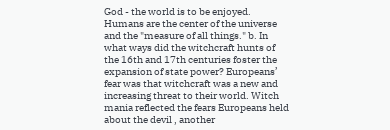God - the world is to be enjoyed. Humans are the center of the universe and the "measure of all things." b. In what ways did the witchcraft hunts of the 16th and 17th centuries foster the expansion of state power? Europeans’ fear was that witchcraft was a new and increasing threat to their world. Witch mania reflected the fears Europeans held about the devil , another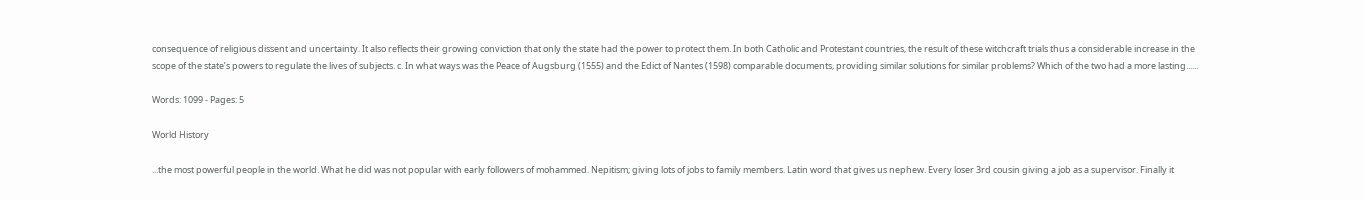consequence of religious dissent and uncertainty. It also reflects their growing conviction that only the state had the power to protect them. In both Catholic and Protestant countries, the result of these witchcraft trials thus a considerable increase in the scope of the state’s powers to regulate the lives of subjects. c. In what ways was the Peace of Augsburg (1555) and the Edict of Nantes (1598) comparable documents, providing similar solutions for similar problems? Which of the two had a more lasting......

Words: 1099 - Pages: 5

World History

...the most powerful people in the world. What he did was not popular with early followers of mohammed. Nepitism; giving lots of jobs to family members. Latin word that gives us nephew. Every loser 3rd cousin giving a job as a supervisor. Finally it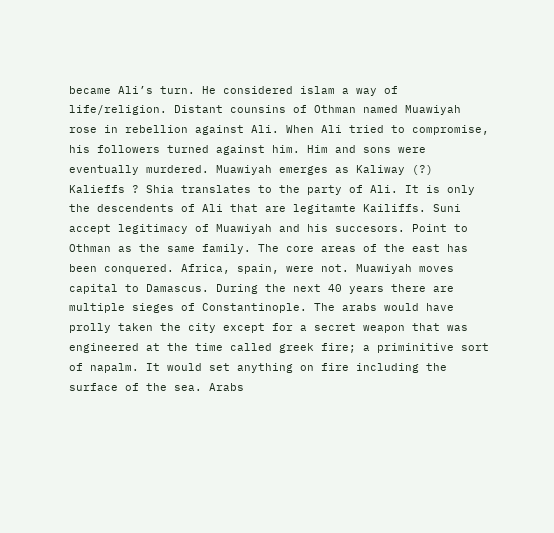became Ali’s turn. He considered islam a way of life/religion. Distant counsins of Othman named Muawiyah rose in rebellion against Ali. When Ali tried to compromise, his followers turned against him. Him and sons were eventually murdered. Muawiyah emerges as Kaliway (?) Kalieffs ? Shia translates to the party of Ali. It is only the descendents of Ali that are legitamte Kailiffs. Suni accept legitimacy of Muawiyah and his succesors. Point to Othman as the same family. The core areas of the east has been conquered. Africa, spain, were not. Muawiyah moves capital to Damascus. During the next 40 years there are multiple sieges of Constantinople. The arabs would have prolly taken the city except for a secret weapon that was engineered at the time called greek fire; a priminitive sort of napalm. It would set anything on fire including the surface of the sea. Arabs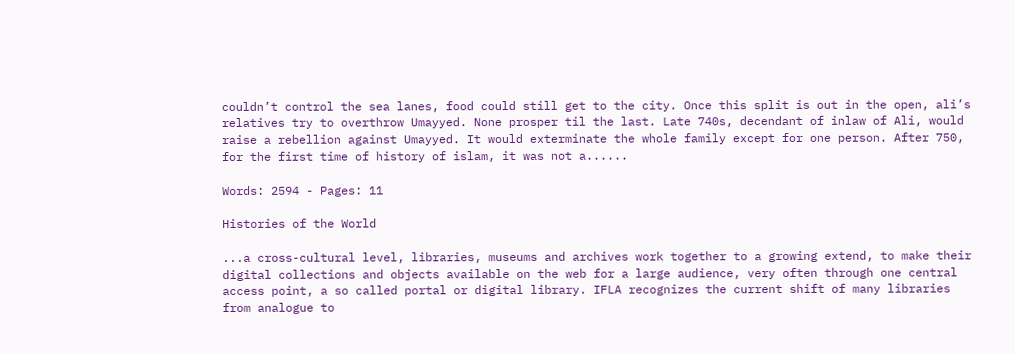couldn’t control the sea lanes, food could still get to the city. Once this split is out in the open, ali’s relatives try to overthrow Umayyed. None prosper til the last. Late 740s, decendant of inlaw of Ali, would raise a rebellion against Umayyed. It would exterminate the whole family except for one person. After 750, for the first time of history of islam, it was not a......

Words: 2594 - Pages: 11

Histories of the World

...a cross-cultural level, libraries, museums and archives work together to a growing extend, to make their digital collections and objects available on the web for a large audience, very often through one central access point, a so called portal or digital library. IFLA recognizes the current shift of many libraries from analogue to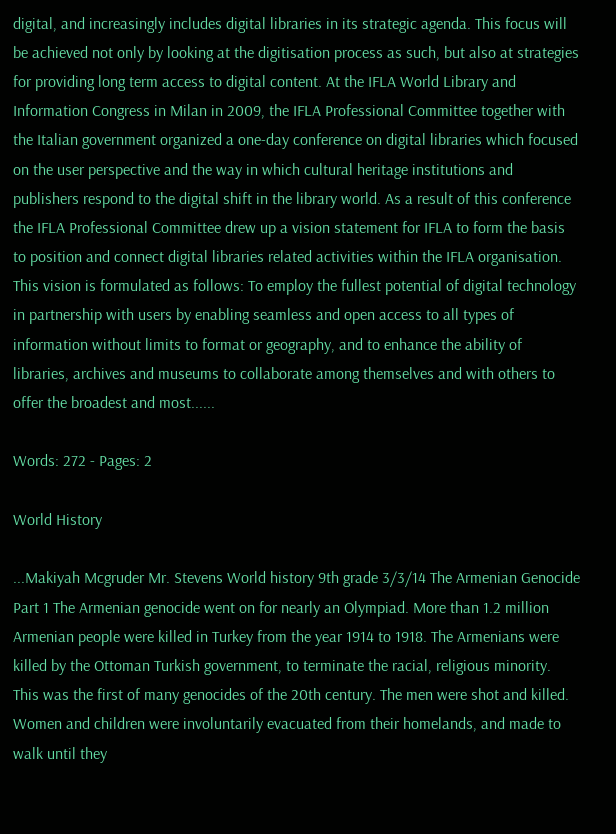digital, and increasingly includes digital libraries in its strategic agenda. This focus will be achieved not only by looking at the digitisation process as such, but also at strategies for providing long term access to digital content. At the IFLA World Library and Information Congress in Milan in 2009, the IFLA Professional Committee together with the Italian government organized a one-day conference on digital libraries which focused on the user perspective and the way in which cultural heritage institutions and publishers respond to the digital shift in the library world. As a result of this conference the IFLA Professional Committee drew up a vision statement for IFLA to form the basis to position and connect digital libraries related activities within the IFLA organisation.  This vision is formulated as follows: To employ the fullest potential of digital technology in partnership with users by enabling seamless and open access to all types of information without limits to format or geography, and to enhance the ability of libraries, archives and museums to collaborate among themselves and with others to offer the broadest and most......

Words: 272 - Pages: 2

World History

...Makiyah Mcgruder Mr. Stevens World history 9th grade 3/3/14 The Armenian Genocide Part 1 The Armenian genocide went on for nearly an Olympiad. More than 1.2 million Armenian people were killed in Turkey from the year 1914 to 1918. The Armenians were killed by the Ottoman Turkish government, to terminate the racial, religious minority. This was the first of many genocides of the 20th century. The men were shot and killed. Women and children were involuntarily evacuated from their homelands, and made to walk until they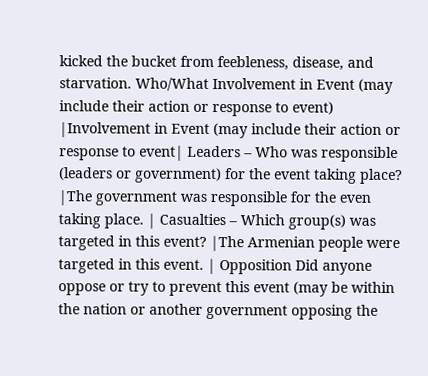kicked the bucket from feebleness, disease, and starvation. Who/What Involvement in Event (may include their action or response to event) |Involvement in Event (may include their action or response to event| Leaders – Who was responsible (leaders or government) for the event taking place? |The government was responsible for the even taking place. | Casualties – Which group(s) was targeted in this event? |The Armenian people were targeted in this event. | Opposition Did anyone oppose or try to prevent this event (may be within the nation or another government opposing the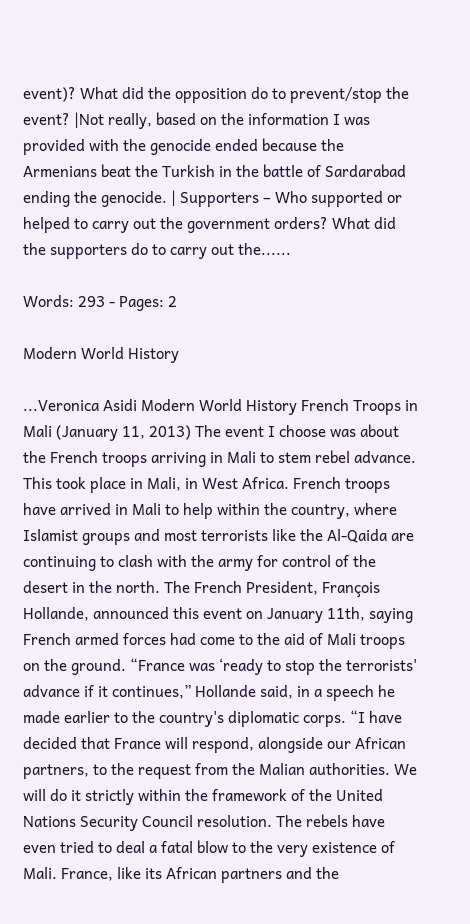event)? What did the opposition do to prevent/stop the event? |Not really, based on the information I was provided with the genocide ended because the Armenians beat the Turkish in the battle of Sardarabad ending the genocide. | Supporters – Who supported or helped to carry out the government orders? What did the supporters do to carry out the......

Words: 293 - Pages: 2

Modern World History

...Veronica Asidi Modern World History French Troops in Mali (January 11, 2013) The event I choose was about the French troops arriving in Mali to stem rebel advance. This took place in Mali, in West Africa. French troops have arrived in Mali to help within the country, where Islamist groups and most terrorists like the Al-Qaida are continuing to clash with the army for control of the desert in the north. The French President, François Hollande, announced this event on January 11th, saying French armed forces had come to the aid of Mali troops on the ground. “France was ‘ready to stop the terrorists' advance if it continues,” Hollande said, in a speech he made earlier to the country's diplomatic corps. “I have decided that France will respond, alongside our African partners, to the request from the Malian authorities. We will do it strictly within the framework of the United Nations Security Council resolution. The rebels have even tried to deal a fatal blow to the very existence of Mali. France, like its African partners and the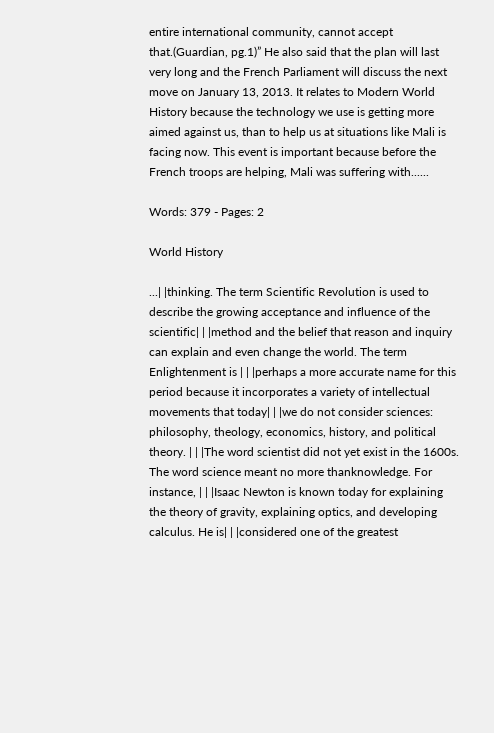entire international community, cannot accept that.(Guardian, pg.1)” He also said that the plan will last very long and the French Parliament will discuss the next move on January 13, 2013. It relates to Modern World History because the technology we use is getting more aimed against us, than to help us at situations like Mali is facing now. This event is important because before the French troops are helping, Mali was suffering with......

Words: 379 - Pages: 2

World History

...| |thinking. The term Scientific Revolution is used to describe the growing acceptance and influence of the scientific| | |method and the belief that reason and inquiry can explain and even change the world. The term Enlightenment is | | |perhaps a more accurate name for this period because it incorporates a variety of intellectual movements that today| | |we do not consider sciences: philosophy, theology, economics, history, and political theory. | | |The word scientist did not yet exist in the 1600s. The word science meant no more thanknowledge. For instance, | | |Isaac Newton is known today for explaining the theory of gravity, explaining optics, and developing calculus. He is| | |considered one of the greatest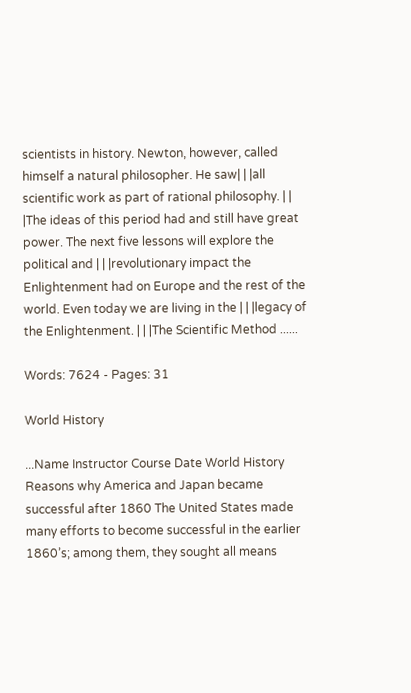scientists in history. Newton, however, called himself a natural philosopher. He saw| | |all scientific work as part of rational philosophy. | | |The ideas of this period had and still have great power. The next five lessons will explore the political and | | |revolutionary impact the Enlightenment had on Europe and the rest of the world. Even today we are living in the | | |legacy of the Enlightenment. | | |The Scientific Method ......

Words: 7624 - Pages: 31

World History

...Name Instructor Course Date World History Reasons why America and Japan became successful after 1860 The United States made many efforts to become successful in the earlier 1860’s; among them, they sought all means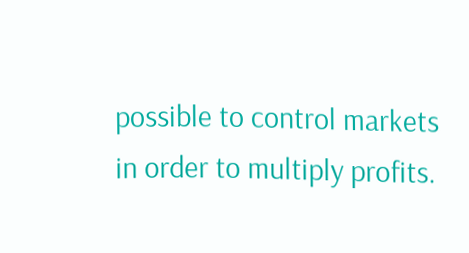possible to control markets in order to multiply profits.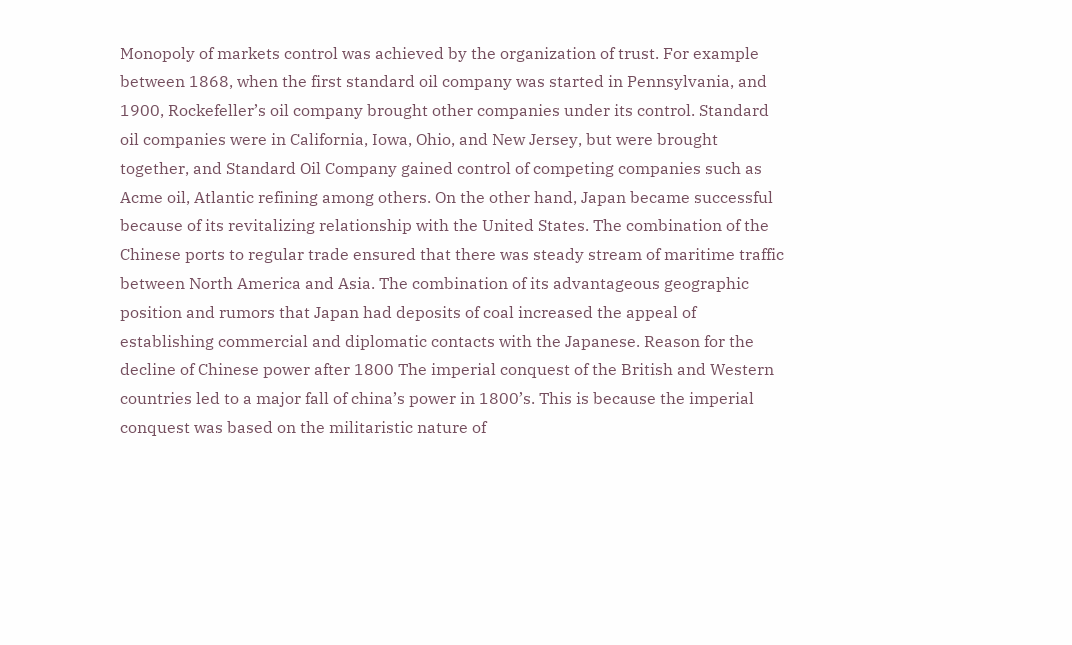Monopoly of markets control was achieved by the organization of trust. For example between 1868, when the first standard oil company was started in Pennsylvania, and 1900, Rockefeller’s oil company brought other companies under its control. Standard oil companies were in California, Iowa, Ohio, and New Jersey, but were brought together, and Standard Oil Company gained control of competing companies such as Acme oil, Atlantic refining among others. On the other hand, Japan became successful because of its revitalizing relationship with the United States. The combination of the Chinese ports to regular trade ensured that there was steady stream of maritime traffic between North America and Asia. The combination of its advantageous geographic position and rumors that Japan had deposits of coal increased the appeal of establishing commercial and diplomatic contacts with the Japanese. Reason for the decline of Chinese power after 1800 The imperial conquest of the British and Western countries led to a major fall of china’s power in 1800’s. This is because the imperial conquest was based on the militaristic nature of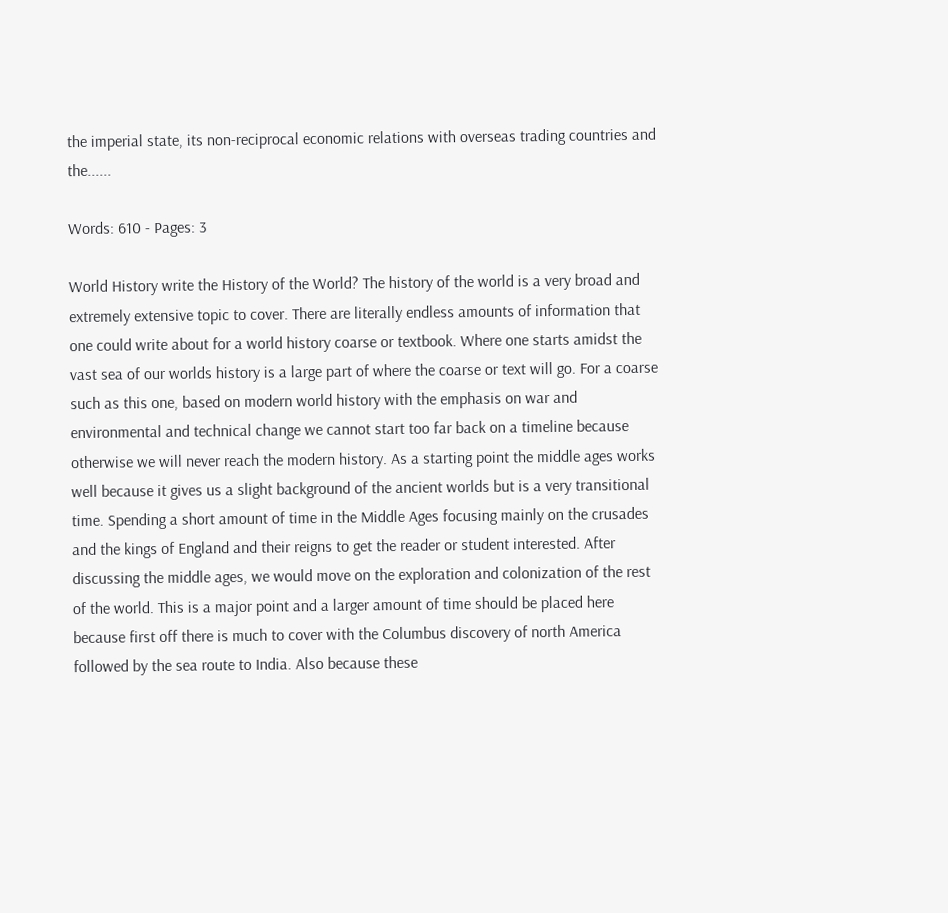the imperial state, its non-reciprocal economic relations with overseas trading countries and the......

Words: 610 - Pages: 3

World History write the History of the World? The history of the world is a very broad and extremely extensive topic to cover. There are literally endless amounts of information that one could write about for a world history coarse or textbook. Where one starts amidst the vast sea of our worlds history is a large part of where the coarse or text will go. For a coarse such as this one, based on modern world history with the emphasis on war and environmental and technical change we cannot start too far back on a timeline because otherwise we will never reach the modern history. As a starting point the middle ages works well because it gives us a slight background of the ancient worlds but is a very transitional time. Spending a short amount of time in the Middle Ages focusing mainly on the crusades and the kings of England and their reigns to get the reader or student interested. After discussing the middle ages, we would move on the exploration and colonization of the rest of the world. This is a major point and a larger amount of time should be placed here because first off there is much to cover with the Columbus discovery of north America followed by the sea route to India. Also because these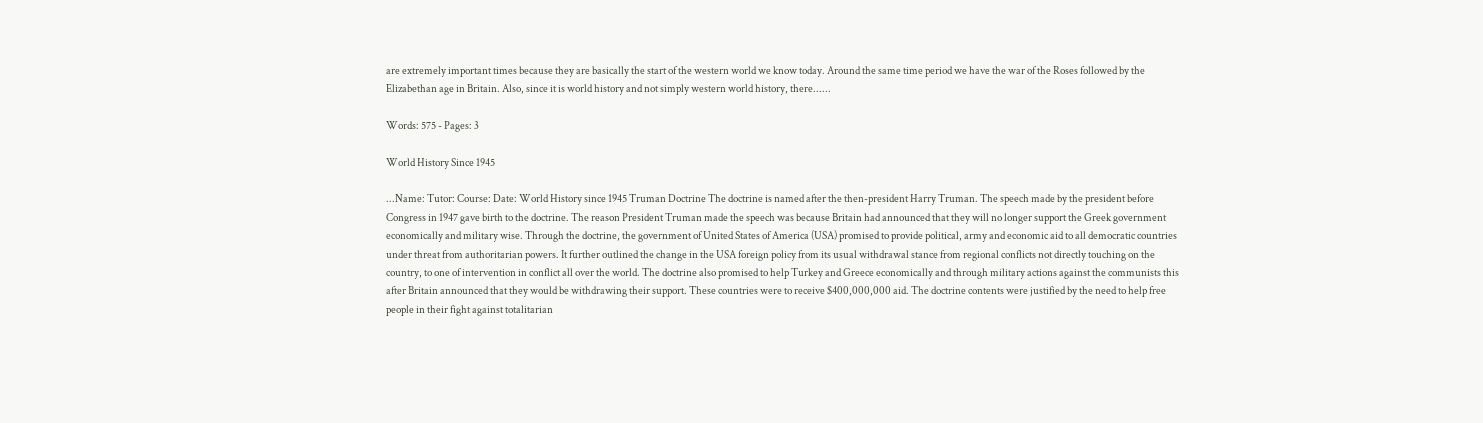are extremely important times because they are basically the start of the western world we know today. Around the same time period we have the war of the Roses followed by the Elizabethan age in Britain. Also, since it is world history and not simply western world history, there......

Words: 575 - Pages: 3

World History Since 1945

...Name: Tutor: Course: Date: World History since 1945 Truman Doctrine The doctrine is named after the then-president Harry Truman. The speech made by the president before Congress in 1947 gave birth to the doctrine. The reason President Truman made the speech was because Britain had announced that they will no longer support the Greek government economically and military wise. Through the doctrine, the government of United States of America (USA) promised to provide political, army and economic aid to all democratic countries under threat from authoritarian powers. It further outlined the change in the USA foreign policy from its usual withdrawal stance from regional conflicts not directly touching on the country, to one of intervention in conflict all over the world. The doctrine also promised to help Turkey and Greece economically and through military actions against the communists this after Britain announced that they would be withdrawing their support. These countries were to receive $400,000,000 aid. The doctrine contents were justified by the need to help free people in their fight against totalitarian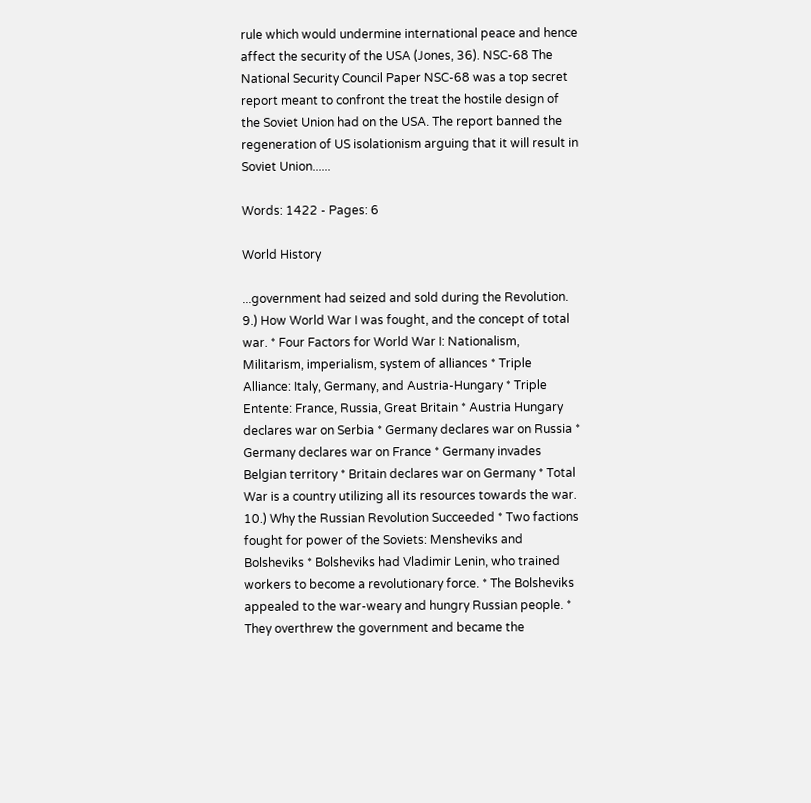rule which would undermine international peace and hence affect the security of the USA (Jones, 36). NSC-68 The National Security Council Paper NSC-68 was a top secret report meant to confront the treat the hostile design of the Soviet Union had on the USA. The report banned the regeneration of US isolationism arguing that it will result in Soviet Union......

Words: 1422 - Pages: 6

World History

...government had seized and sold during the Revolution. 9.) How World War I was fought, and the concept of total war. * Four Factors for World War I: Nationalism, Militarism, imperialism, system of alliances * Triple Alliance: Italy, Germany, and Austria-Hungary * Triple Entente: France, Russia, Great Britain * Austria Hungary declares war on Serbia * Germany declares war on Russia * Germany declares war on France * Germany invades Belgian territory * Britain declares war on Germany * Total War is a country utilizing all its resources towards the war. 10.) Why the Russian Revolution Succeeded * Two factions fought for power of the Soviets: Mensheviks and Bolsheviks * Bolsheviks had Vladimir Lenin, who trained workers to become a revolutionary force. * The Bolsheviks appealed to the war-weary and hungry Russian people. * They overthrew the government and became the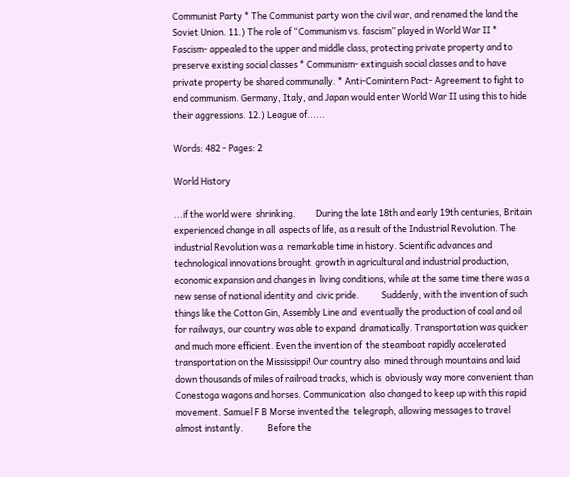Communist Party * The Communist party won the civil war, and renamed the land the Soviet Union. 11.) The role of “Communism vs. fascism” played in World War II * Fascism- appealed to the upper and middle class, protecting private property and to preserve existing social classes * Communism- extinguish social classes and to have private property be shared communally. * Anti-Comintern Pact- Agreement to fight to end communism. Germany, Italy, and Japan would enter World War II using this to hide their aggressions. 12.) League of......

Words: 482 - Pages: 2

World History

...if the world were  shrinking.          During the late 18th and early 19th centuries, Britain experienced change in all  aspects of life, as a result of the Industrial Revolution. The industrial Revolution was a  remarkable time in history. Scientific advances and technological innovations brought  growth in agricultural and industrial production, economic expansion and changes in  living conditions, while at the same time there was a new sense of national identity and  civic pride.           Suddenly, with the invention of such things like the Cotton Gin, Assembly Line and  eventually the production of coal and oil for railways, our country was able to expand  dramatically. Transportation was quicker and much more efficient. Even the invention of  the steamboat rapidly accelerated transportation on the Mississippi! Our country also  mined through mountains and laid down thousands of miles of railroad tracks, which is  obviously way more convenient than Conestoga wagons and horses. Communication  also changed to keep up with this rapid movement. Samuel F B Morse invented the  telegraph, allowing messages to travel almost instantly.            Before the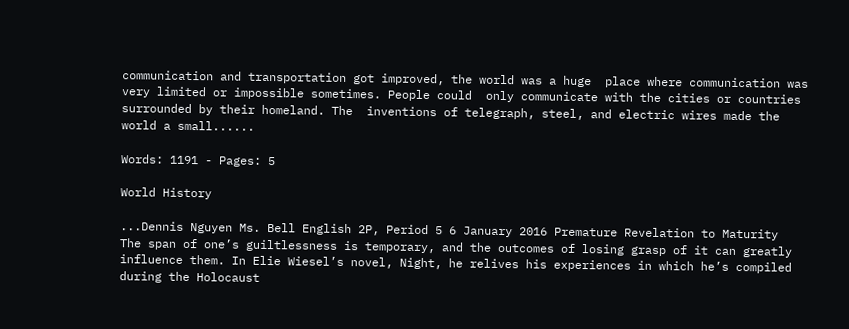communication and transportation got improved, the world was a huge  place where communication was very limited or impossible sometimes. People could  only communicate with the cities or countries surrounded by their homeland. The  inventions of telegraph, steel, and electric wires made the world a small......

Words: 1191 - Pages: 5

World History

...Dennis Nguyen Ms. Bell English 2P, Period 5 6 January 2016 Premature Revelation to Maturity         The span of one’s guiltlessness is temporary, and the outcomes of losing grasp of it can greatly influence them. In Elie Wiesel’s novel, Night, he relives his experiences in which he’s compiled during the Holocaust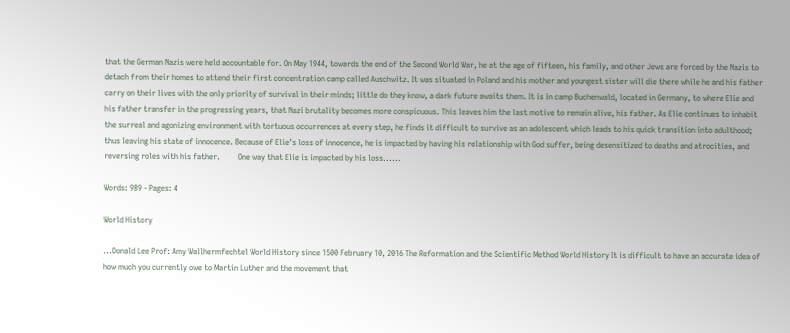that the German Nazis were held accountable for. On May 1944, towards the end of the Second World War, he at the age of fifteen, his family, and other Jews are forced by the Nazis to detach from their homes to attend their first concentration camp called Auschwitz. It was situated in Poland and his mother and youngest sister will die there while he and his father carry on their lives with the only priority of survival in their minds; little do they know, a dark future awaits them. It is in camp Buchenwald, located in Germany, to where Elie and his father transfer in the progressing years, that Nazi brutality becomes more conspicuous. This leaves him the last motive to remain alive, his father. As Elie continues to inhabit the surreal and agonizing environment with tortuous occurrences at every step, he finds it difficult to survive as an adolescent which leads to his quick transition into adulthood; thus leaving his state of innocence. Because of Elie’s loss of innocence, he is impacted by having his relationship with God suffer, being desensitized to deaths and atrocities, and reversing roles with his father.         One way that Elie is impacted by his loss......

Words: 989 - Pages: 4

World History

...Donald Lee Prof: Amy Wallhermfechtel World History since 1500 February 10, 2016 The Reformation and the Scientific Method World History It is difficult to have an accurate idea of how much you currently owe to Martin Luther and the movement that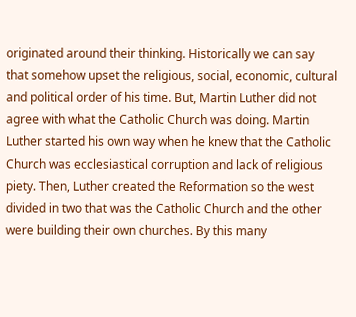originated around their thinking. Historically we can say that somehow upset the religious, social, economic, cultural and political order of his time. But, Martin Luther did not agree with what the Catholic Church was doing. Martin Luther started his own way when he knew that the Catholic Church was ecclesiastical corruption and lack of religious piety. Then, Luther created the Reformation so the west divided in two that was the Catholic Church and the other were building their own churches. By this many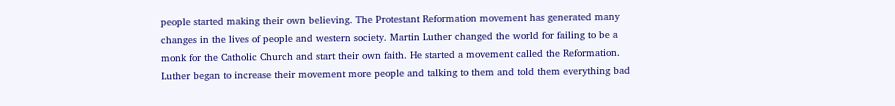people started making their own believing. The Protestant Reformation movement has generated many changes in the lives of people and western society. Martin Luther changed the world for failing to be a monk for the Catholic Church and start their own faith. He started a movement called the Reformation. Luther began to increase their movement more people and talking to them and told them everything bad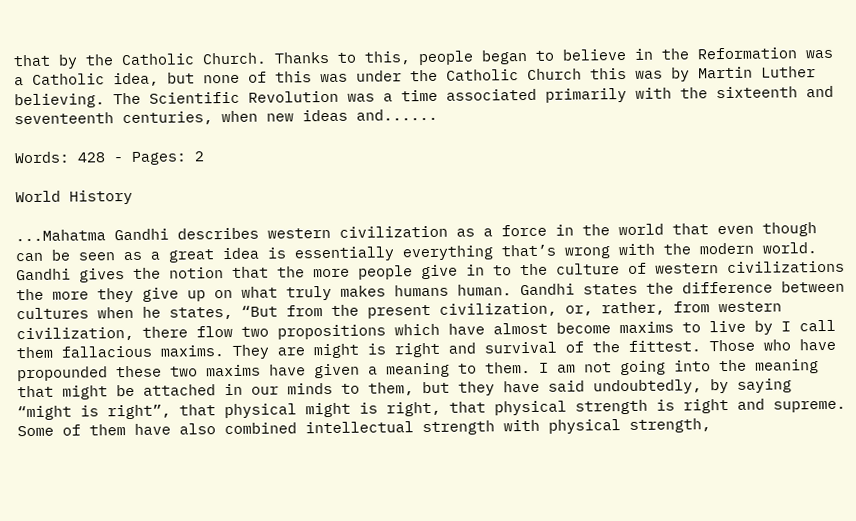that by the Catholic Church. Thanks to this, people began to believe in the Reformation was a Catholic idea, but none of this was under the Catholic Church this was by Martin Luther believing. The Scientific Revolution was a time associated primarily with the sixteenth and seventeenth centuries, when new ideas and......

Words: 428 - Pages: 2

World History

...Mahatma Gandhi describes western civilization as a force in the world that even though can be seen as a great idea is essentially everything that’s wrong with the modern world. Gandhi gives the notion that the more people give in to the culture of western civilizations the more they give up on what truly makes humans human. Gandhi states the difference between cultures when he states, “But from the present civilization, or, rather, from western civilization, there flow two propositions which have almost become maxims to live by I call them fallacious maxims. They are might is right and survival of the fittest. Those who have propounded these two maxims have given a meaning to them. I am not going into the meaning that might be attached in our minds to them, but they have said undoubtedly, by saying “might is right”, that physical might is right, that physical strength is right and supreme. Some of them have also combined intellectual strength with physical strength,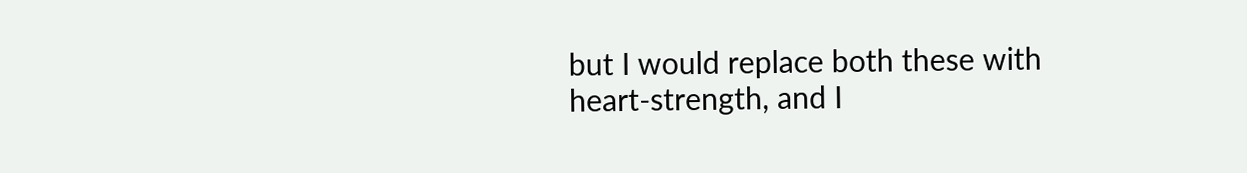but I would replace both these with heart-strength, and I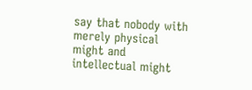say that nobody with merely physical might and intellectual might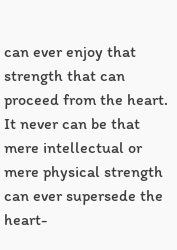can ever enjoy that strength that can proceed from the heart. It never can be that mere intellectual or mere physical strength can ever supersede the heart-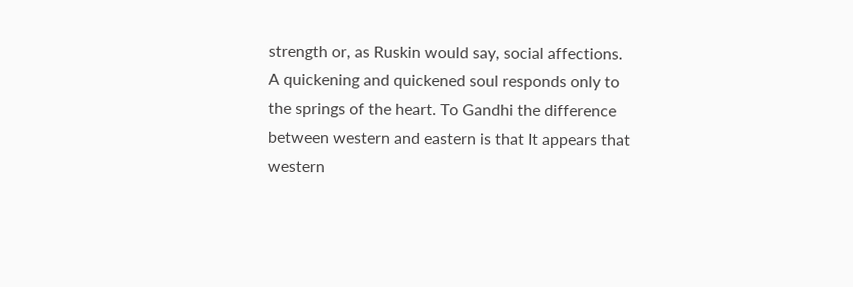strength or, as Ruskin would say, social affections. A quickening and quickened soul responds only to the springs of the heart. To Gandhi the difference between western and eastern is that It appears that western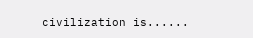civilization is......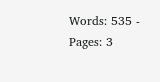Words: 535 - Pages: 3